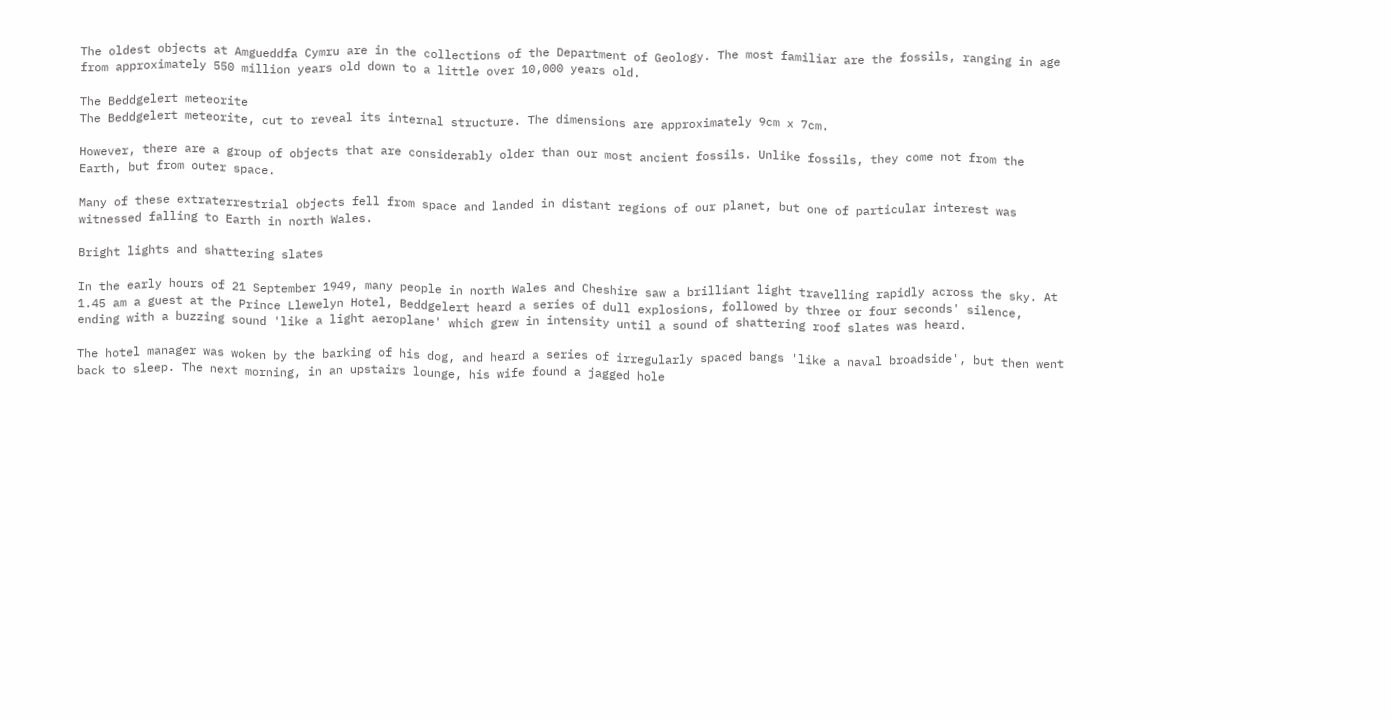The oldest objects at Amgueddfa Cymru are in the collections of the Department of Geology. The most familiar are the fossils, ranging in age from approximately 550 million years old down to a little over 10,000 years old.

The Beddgelert meteorite
The Beddgelert meteorite, cut to reveal its internal structure. The dimensions are approximately 9cm x 7cm.

However, there are a group of objects that are considerably older than our most ancient fossils. Unlike fossils, they come not from the Earth, but from outer space.

Many of these extraterrestrial objects fell from space and landed in distant regions of our planet, but one of particular interest was witnessed falling to Earth in north Wales.

Bright lights and shattering slates

In the early hours of 21 September 1949, many people in north Wales and Cheshire saw a brilliant light travelling rapidly across the sky. At 1.45 am a guest at the Prince Llewelyn Hotel, Beddgelert heard a series of dull explosions, followed by three or four seconds' silence, ending with a buzzing sound 'like a light aeroplane' which grew in intensity until a sound of shattering roof slates was heard.

The hotel manager was woken by the barking of his dog, and heard a series of irregularly spaced bangs 'like a naval broadside', but then went back to sleep. The next morning, in an upstairs lounge, his wife found a jagged hole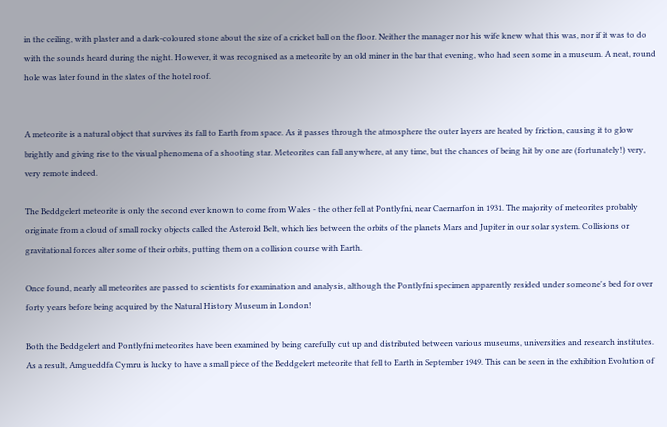in the ceiling, with plaster and a dark-coloured stone about the size of a cricket ball on the floor. Neither the manager nor his wife knew what this was, nor if it was to do with the sounds heard during the night. However, it was recognised as a meteorite by an old miner in the bar that evening, who had seen some in a museum. A neat, round hole was later found in the slates of the hotel roof.


A meteorite is a natural object that survives its fall to Earth from space. As it passes through the atmosphere the outer layers are heated by friction, causing it to glow brightly and giving rise to the visual phenomena of a shooting star. Meteorites can fall anywhere, at any time, but the chances of being hit by one are (fortunately!) very, very remote indeed.

The Beddgelert meteorite is only the second ever known to come from Wales - the other fell at Pontlyfni, near Caernarfon in 1931. The majority of meteorites probably originate from a cloud of small rocky objects called the Asteroid Belt, which lies between the orbits of the planets Mars and Jupiter in our solar system. Collisions or gravitational forces alter some of their orbits, putting them on a collision course with Earth.

Once found, nearly all meteorites are passed to scientists for examination and analysis, although the Pontlyfni specimen apparently resided under someone's bed for over forty years before being acquired by the Natural History Museum in London!

Both the Beddgelert and Pontlyfni meteorites have been examined by being carefully cut up and distributed between various museums, universities and research institutes. As a result, Amgueddfa Cymru is lucky to have a small piece of the Beddgelert meteorite that fell to Earth in September 1949. This can be seen in the exhibition Evolution of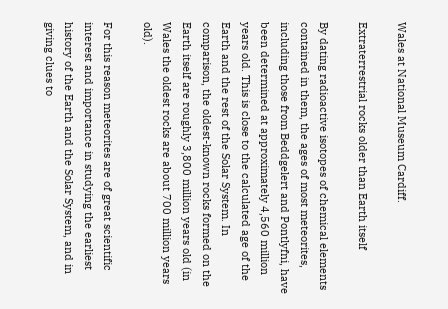Wales at National Museum Cardiff.

Extraterrestrial rocks older than Earth itself

By dating radioactive isotopes of chemical elements contained in them, the ages of most meteorites, including those from Beddgelert and Pontlyfni, have been determined at approximately 4,560 million years old. This is close to the calculated age of the Earth and the rest of the Solar System. In comparison, the oldest-known rocks formed on the Earth itself are roughly 3,800 million years old (in Wales the oldest rocks are about 700 million years old).

For this reason meteorites are of great scientific interest and importance in studying the earliest history of the Earth and the Solar System, and in giving clues to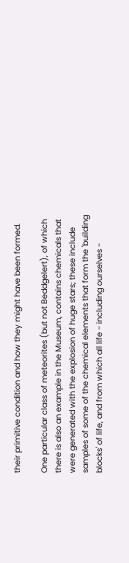their primitive condition and how they might have been formed.

One particular class of meteorites (but not Beddgelert), of which there is also an example in the Museum, contains chemicals that were generated with the explosion of huge stars; these include samples of some of the chemical elements that form the 'building blocks' of life, and from which all life - including ourselves -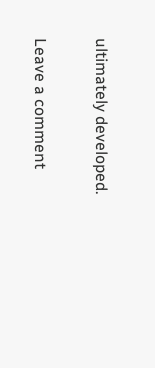ultimately developed.

Leave a comment